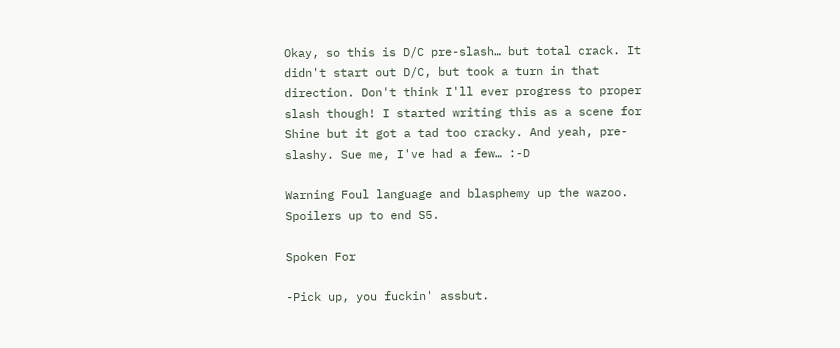Okay, so this is D/C pre-slash… but total crack. It didn't start out D/C, but took a turn in that direction. Don't think I'll ever progress to proper slash though! I started writing this as a scene for Shine but it got a tad too cracky. And yeah, pre-slashy. Sue me, I've had a few… :-D

Warning Foul language and blasphemy up the wazoo. Spoilers up to end S5.

Spoken For

-Pick up, you fuckin' assbut.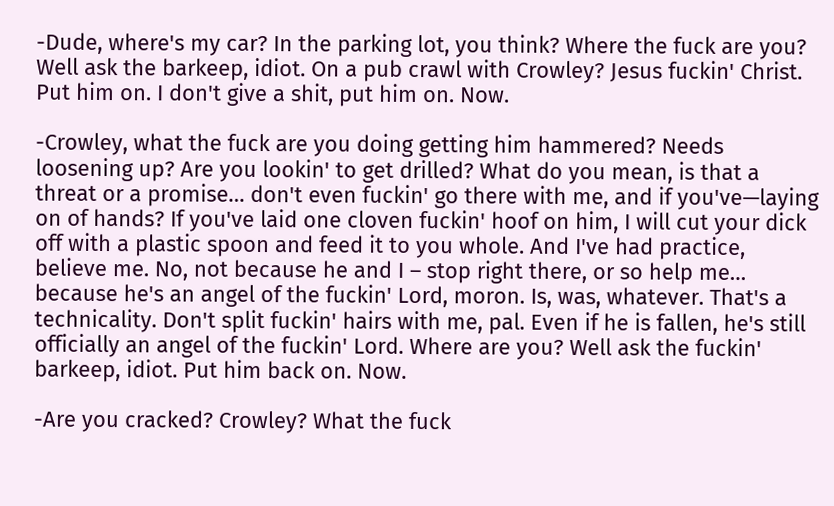-Dude, where's my car? In the parking lot, you think? Where the fuck are you? Well ask the barkeep, idiot. On a pub crawl with Crowley? Jesus fuckin' Christ. Put him on. I don't give a shit, put him on. Now.

-Crowley, what the fuck are you doing getting him hammered? Needs loosening up? Are you lookin' to get drilled? What do you mean, is that a threat or a promise… don't even fuckin' go there with me, and if you've—laying on of hands? If you've laid one cloven fuckin' hoof on him, I will cut your dick off with a plastic spoon and feed it to you whole. And I've had practice, believe me. No, not because he and I – stop right there, or so help me… because he's an angel of the fuckin' Lord, moron. Is, was, whatever. That's a technicality. Don't split fuckin' hairs with me, pal. Even if he is fallen, he's still officially an angel of the fuckin' Lord. Where are you? Well ask the fuckin' barkeep, idiot. Put him back on. Now.

-Are you cracked? Crowley? What the fuck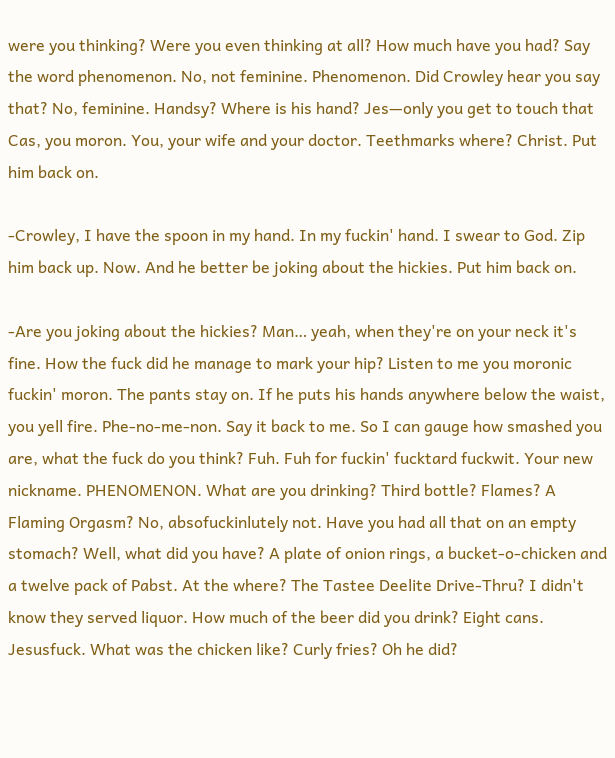were you thinking? Were you even thinking at all? How much have you had? Say the word phenomenon. No, not feminine. Phenomenon. Did Crowley hear you say that? No, feminine. Handsy? Where is his hand? Jes—only you get to touch that Cas, you moron. You, your wife and your doctor. Teethmarks where? Christ. Put him back on.

-Crowley, I have the spoon in my hand. In my fuckin' hand. I swear to God. Zip him back up. Now. And he better be joking about the hickies. Put him back on.

-Are you joking about the hickies? Man… yeah, when they're on your neck it's fine. How the fuck did he manage to mark your hip? Listen to me you moronic fuckin' moron. The pants stay on. If he puts his hands anywhere below the waist, you yell fire. Phe-no-me-non. Say it back to me. So I can gauge how smashed you are, what the fuck do you think? Fuh. Fuh for fuckin' fucktard fuckwit. Your new nickname. PHENOMENON. What are you drinking? Third bottle? Flames? A Flaming Orgasm? No, absofuckinlutely not. Have you had all that on an empty stomach? Well, what did you have? A plate of onion rings, a bucket-o-chicken and a twelve pack of Pabst. At the where? The Tastee Deelite Drive-Thru? I didn't know they served liquor. How much of the beer did you drink? Eight cans. Jesusfuck. What was the chicken like? Curly fries? Oh he did?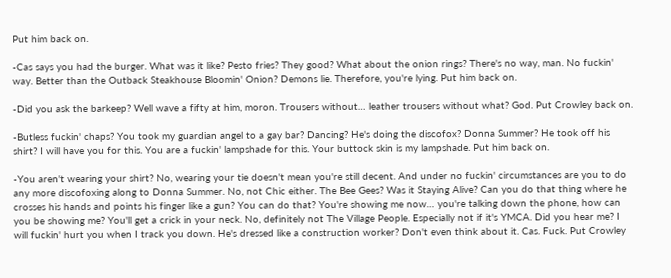Put him back on.

-Cas says you had the burger. What was it like? Pesto fries? They good? What about the onion rings? There's no way, man. No fuckin' way. Better than the Outback Steakhouse Bloomin' Onion? Demons lie. Therefore, you're lying. Put him back on.

-Did you ask the barkeep? Well wave a fifty at him, moron. Trousers without… leather trousers without what? God. Put Crowley back on.

-Butless fuckin' chaps? You took my guardian angel to a gay bar? Dancing? He's doing the discofox? Donna Summer? He took off his shirt? I will have you for this. You are a fuckin' lampshade for this. Your buttock skin is my lampshade. Put him back on.

-You aren't wearing your shirt? No, wearing your tie doesn't mean you're still decent. And under no fuckin' circumstances are you to do any more discofoxing along to Donna Summer. No, not Chic either. The Bee Gees? Was it Staying Alive? Can you do that thing where he crosses his hands and points his finger like a gun? You can do that? You're showing me now… you're talking down the phone, how can you be showing me? You'll get a crick in your neck. No, definitely not The Village People. Especially not if it's YMCA. Did you hear me? I will fuckin' hurt you when I track you down. He's dressed like a construction worker? Don't even think about it. Cas. Fuck. Put Crowley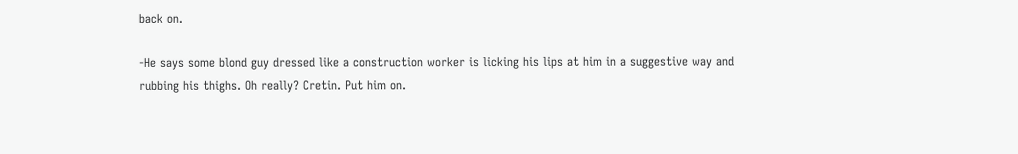back on.

-He says some blond guy dressed like a construction worker is licking his lips at him in a suggestive way and rubbing his thighs. Oh really? Cretin. Put him on.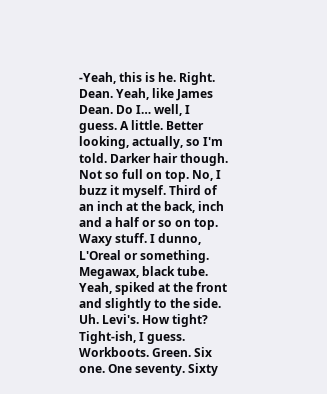-Yeah, this is he. Right. Dean. Yeah, like James Dean. Do I… well, I guess. A little. Better looking, actually, so I'm told. Darker hair though. Not so full on top. No, I buzz it myself. Third of an inch at the back, inch and a half or so on top. Waxy stuff. I dunno, L'Oreal or something. Megawax, black tube. Yeah, spiked at the front and slightly to the side. Uh. Levi's. How tight? Tight-ish, I guess. Workboots. Green. Six one. One seventy. Sixty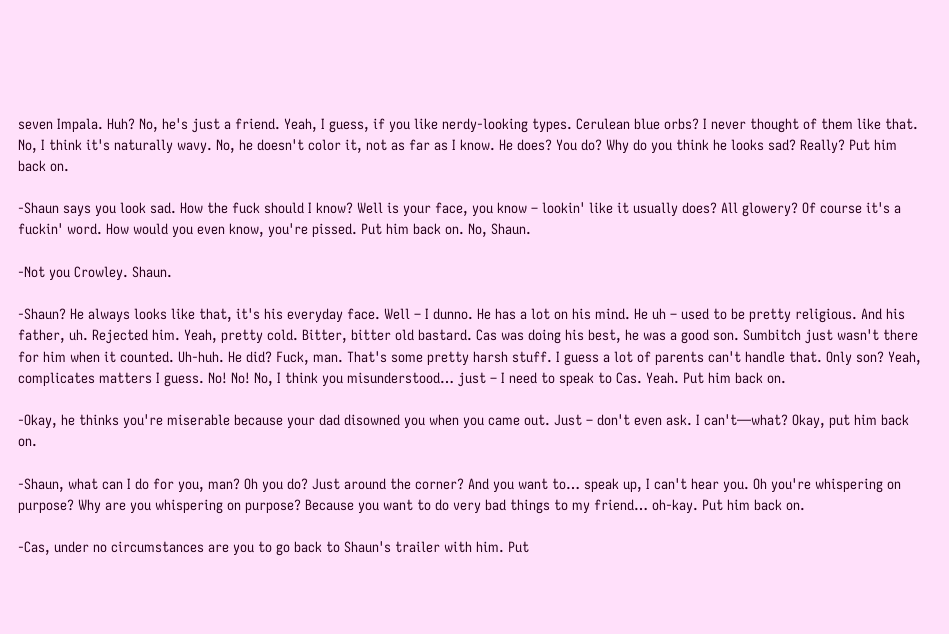seven Impala. Huh? No, he's just a friend. Yeah, I guess, if you like nerdy-looking types. Cerulean blue orbs? I never thought of them like that. No, I think it's naturally wavy. No, he doesn't color it, not as far as I know. He does? You do? Why do you think he looks sad? Really? Put him back on.

-Shaun says you look sad. How the fuck should I know? Well is your face, you know – lookin' like it usually does? All glowery? Of course it's a fuckin' word. How would you even know, you're pissed. Put him back on. No, Shaun.

-Not you Crowley. Shaun.

-Shaun? He always looks like that, it's his everyday face. Well – I dunno. He has a lot on his mind. He uh – used to be pretty religious. And his father, uh. Rejected him. Yeah, pretty cold. Bitter, bitter old bastard. Cas was doing his best, he was a good son. Sumbitch just wasn't there for him when it counted. Uh-huh. He did? Fuck, man. That's some pretty harsh stuff. I guess a lot of parents can't handle that. Only son? Yeah, complicates matters I guess. No! No! No, I think you misunderstood… just – I need to speak to Cas. Yeah. Put him back on.

-Okay, he thinks you're miserable because your dad disowned you when you came out. Just – don't even ask. I can't—what? Okay, put him back on.

-Shaun, what can I do for you, man? Oh you do? Just around the corner? And you want to… speak up, I can't hear you. Oh you're whispering on purpose? Why are you whispering on purpose? Because you want to do very bad things to my friend… oh-kay. Put him back on.

-Cas, under no circumstances are you to go back to Shaun's trailer with him. Put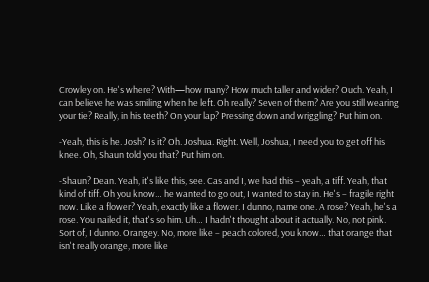Crowley on. He's where? With—how many? How much taller and wider? Ouch. Yeah, I can believe he was smiling when he left. Oh really? Seven of them? Are you still wearing your tie? Really, in his teeth? On your lap? Pressing down and wriggling? Put him on.

-Yeah, this is he. Josh? Is it? Oh. Joshua. Right. Well, Joshua, I need you to get off his knee. Oh, Shaun told you that? Put him on.

-Shaun? Dean. Yeah, it's like this, see. Cas and I, we had this – yeah, a tiff. Yeah, that kind of tiff. Oh you know… he wanted to go out, I wanted to stay in. He's – fragile right now. Like a flower? Yeah, exactly like a flower. I dunno, name one. A rose? Yeah, he's a rose. You nailed it, that's so him. Uh… I hadn't thought about it actually. No, not pink. Sort of, I dunno. Orangey. No, more like – peach colored, you know… that orange that isn't really orange, more like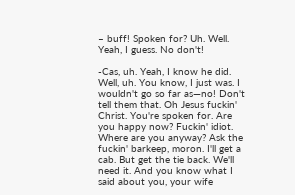– buff! Spoken for? Uh. Well. Yeah, I guess. No don't!

-Cas, uh. Yeah, I know he did. Well, uh. You know, I just was. I wouldn't go so far as—no! Don't tell them that. Oh Jesus fuckin' Christ. You're spoken for. Are you happy now? Fuckin' idiot. Where are you anyway? Ask the fuckin' barkeep, moron. I'll get a cab. But get the tie back. We'll need it. And you know what I said about you, your wife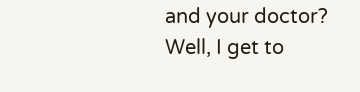and your doctor? Well, I get to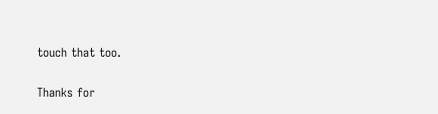touch that too.

Thanks for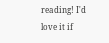reading! I'd love it if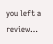you left a review…